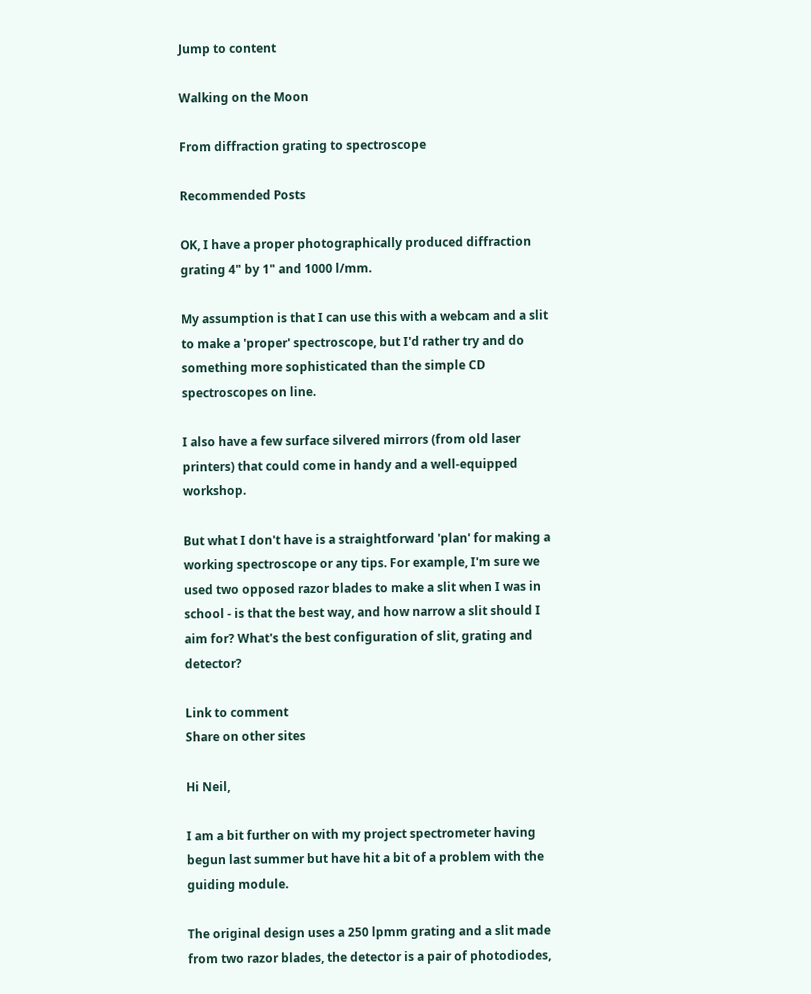Jump to content

Walking on the Moon

From diffraction grating to spectroscope

Recommended Posts

OK, I have a proper photographically produced diffraction grating 4" by 1" and 1000 l/mm.

My assumption is that I can use this with a webcam and a slit to make a 'proper' spectroscope, but I'd rather try and do something more sophisticated than the simple CD spectroscopes on line.

I also have a few surface silvered mirrors (from old laser printers) that could come in handy and a well-equipped workshop.

But what I don't have is a straightforward 'plan' for making a working spectroscope or any tips. For example, I'm sure we used two opposed razor blades to make a slit when I was in school - is that the best way, and how narrow a slit should I aim for? What's the best configuration of slit, grating and detector?

Link to comment
Share on other sites

Hi Neil,

I am a bit further on with my project spectrometer having begun last summer but have hit a bit of a problem with the guiding module.

The original design uses a 250 lpmm grating and a slit made from two razor blades, the detector is a pair of photodiodes,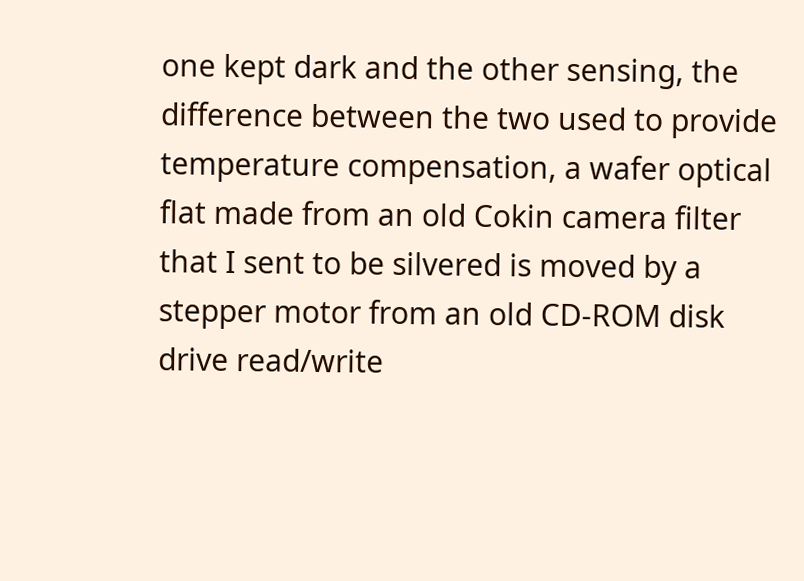one kept dark and the other sensing, the difference between the two used to provide temperature compensation, a wafer optical flat made from an old Cokin camera filter that I sent to be silvered is moved by a stepper motor from an old CD-ROM disk drive read/write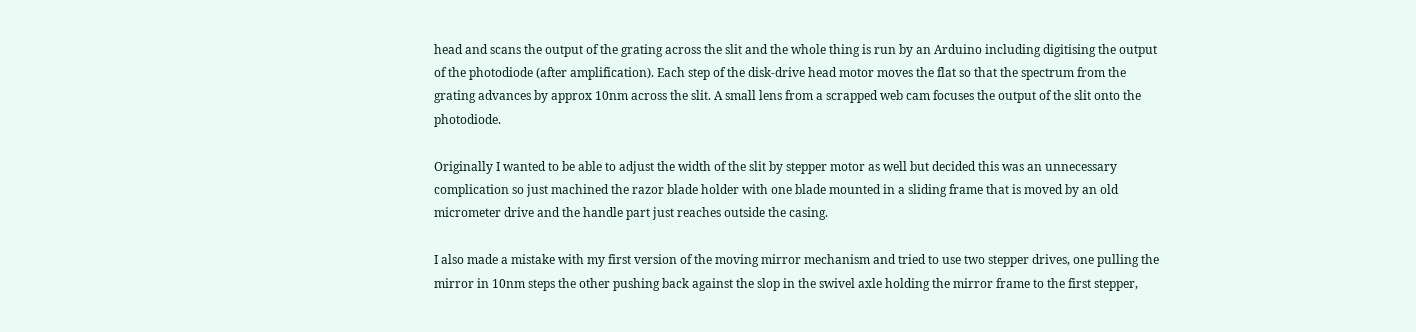head and scans the output of the grating across the slit and the whole thing is run by an Arduino including digitising the output of the photodiode (after amplification). Each step of the disk-drive head motor moves the flat so that the spectrum from the grating advances by approx 10nm across the slit. A small lens from a scrapped web cam focuses the output of the slit onto the photodiode.

Originally I wanted to be able to adjust the width of the slit by stepper motor as well but decided this was an unnecessary complication so just machined the razor blade holder with one blade mounted in a sliding frame that is moved by an old micrometer drive and the handle part just reaches outside the casing.

I also made a mistake with my first version of the moving mirror mechanism and tried to use two stepper drives, one pulling the mirror in 10nm steps the other pushing back against the slop in the swivel axle holding the mirror frame to the first stepper,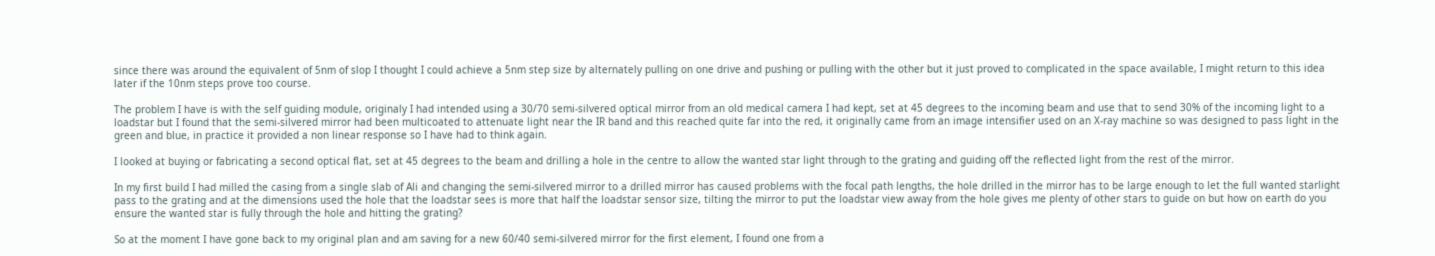since there was around the equivalent of 5nm of slop I thought I could achieve a 5nm step size by alternately pulling on one drive and pushing or pulling with the other but it just proved to complicated in the space available, I might return to this idea later if the 10nm steps prove too course.

The problem I have is with the self guiding module, originaly I had intended using a 30/70 semi-silvered optical mirror from an old medical camera I had kept, set at 45 degrees to the incoming beam and use that to send 30% of the incoming light to a loadstar but I found that the semi-silvered mirror had been multicoated to attenuate light near the IR band and this reached quite far into the red, it originally came from an image intensifier used on an X-ray machine so was designed to pass light in the green and blue, in practice it provided a non linear response so I have had to think again.

I looked at buying or fabricating a second optical flat, set at 45 degrees to the beam and drilling a hole in the centre to allow the wanted star light through to the grating and guiding off the reflected light from the rest of the mirror.

In my first build I had milled the casing from a single slab of Ali and changing the semi-silvered mirror to a drilled mirror has caused problems with the focal path lengths, the hole drilled in the mirror has to be large enough to let the full wanted starlight pass to the grating and at the dimensions used the hole that the loadstar sees is more that half the loadstar sensor size, tilting the mirror to put the loadstar view away from the hole gives me plenty of other stars to guide on but how on earth do you ensure the wanted star is fully through the hole and hitting the grating?

So at the moment I have gone back to my original plan and am saving for a new 60/40 semi-silvered mirror for the first element, I found one from a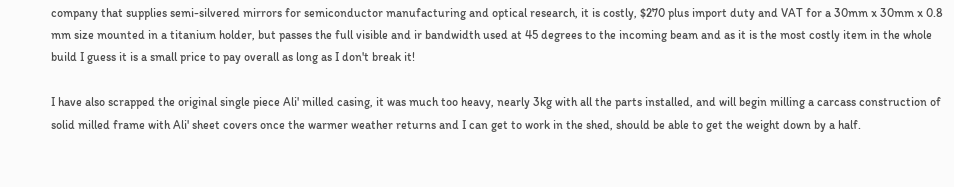company that supplies semi-silvered mirrors for semiconductor manufacturing and optical research, it is costly, $270 plus import duty and VAT for a 30mm x 30mm x 0.8 mm size mounted in a titanium holder, but passes the full visible and ir bandwidth used at 45 degrees to the incoming beam and as it is the most costly item in the whole build I guess it is a small price to pay overall as long as I don't break it!

I have also scrapped the original single piece Ali' milled casing, it was much too heavy, nearly 3kg with all the parts installed, and will begin milling a carcass construction of solid milled frame with Ali' sheet covers once the warmer weather returns and I can get to work in the shed, should be able to get the weight down by a half.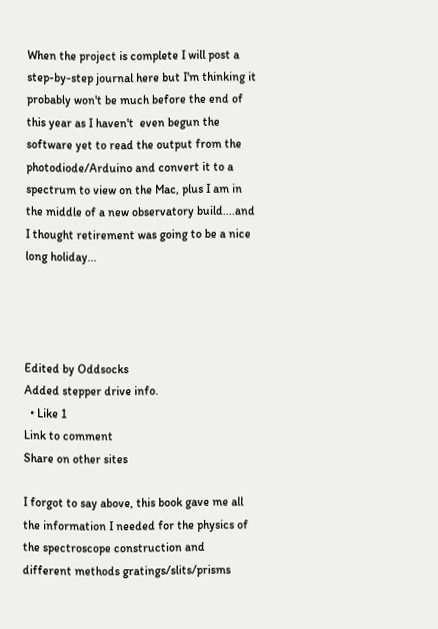When the project is complete I will post a step-by-step journal here but I'm thinking it probably won't be much before the end of this year as I haven't  even begun the software yet to read the output from the photodiode/Arduino and convert it to a spectrum to view on the Mac, plus I am in the middle of a new observatory build....and I thought retirement was going to be a nice long holiday...




Edited by Oddsocks
Added stepper drive info.
  • Like 1
Link to comment
Share on other sites

I forgot to say above, this book gave me all the information I needed for the physics of the spectroscope construction and different methods gratings/slits/prisms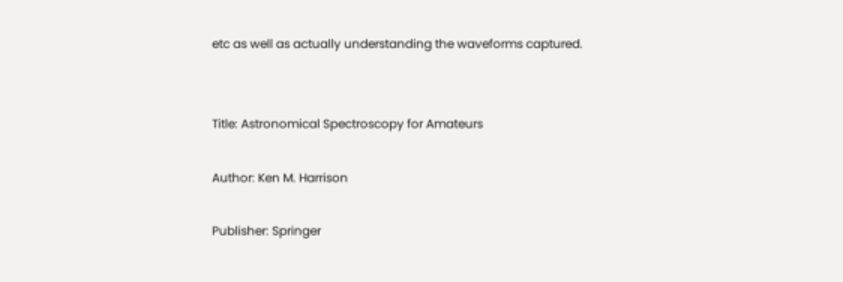etc as well as actually understanding the waveforms captured.


Title: Astronomical Spectroscopy for Amateurs

Author: Ken M. Harrison

Publisher: Springer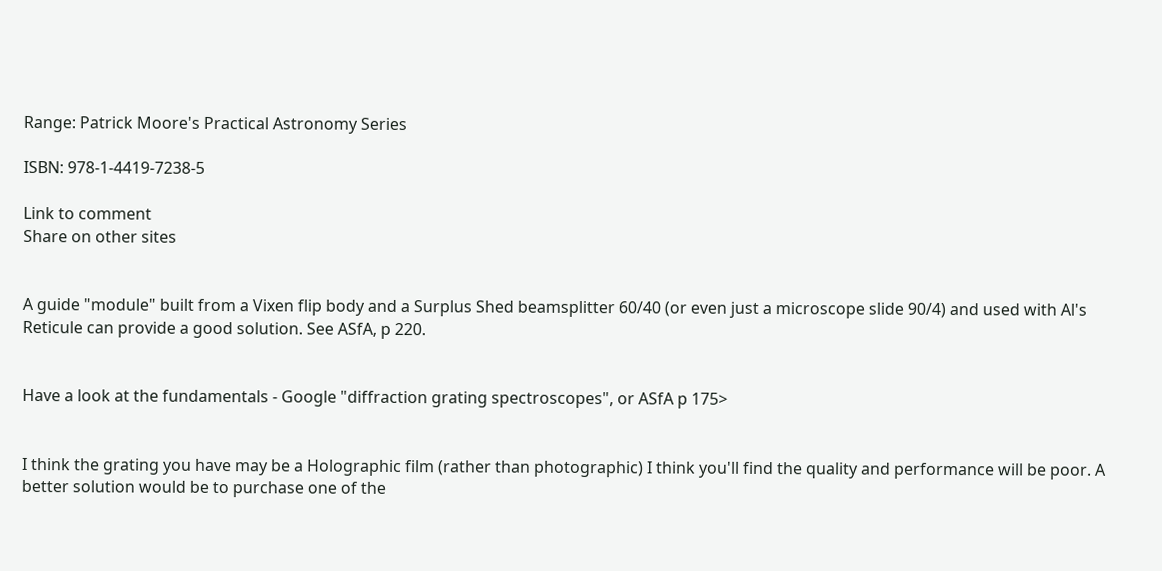Range: Patrick Moore's Practical Astronomy Series

ISBN: 978-1-4419-7238-5

Link to comment
Share on other sites


A guide "module" built from a Vixen flip body and a Surplus Shed beamsplitter 60/40 (or even just a microscope slide 90/4) and used with Al's Reticule can provide a good solution. See ASfA, p 220.


Have a look at the fundamentals - Google "diffraction grating spectroscopes", or ASfA p 175>


I think the grating you have may be a Holographic film (rather than photographic) I think you'll find the quality and performance will be poor. A better solution would be to purchase one of the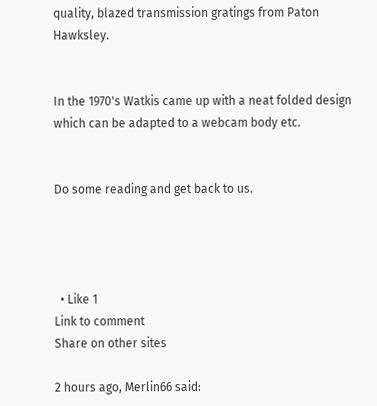quality, blazed transmission gratings from Paton Hawksley.


In the 1970's Watkis came up with a neat folded design which can be adapted to a webcam body etc.


Do some reading and get back to us.




  • Like 1
Link to comment
Share on other sites

2 hours ago, Merlin66 said: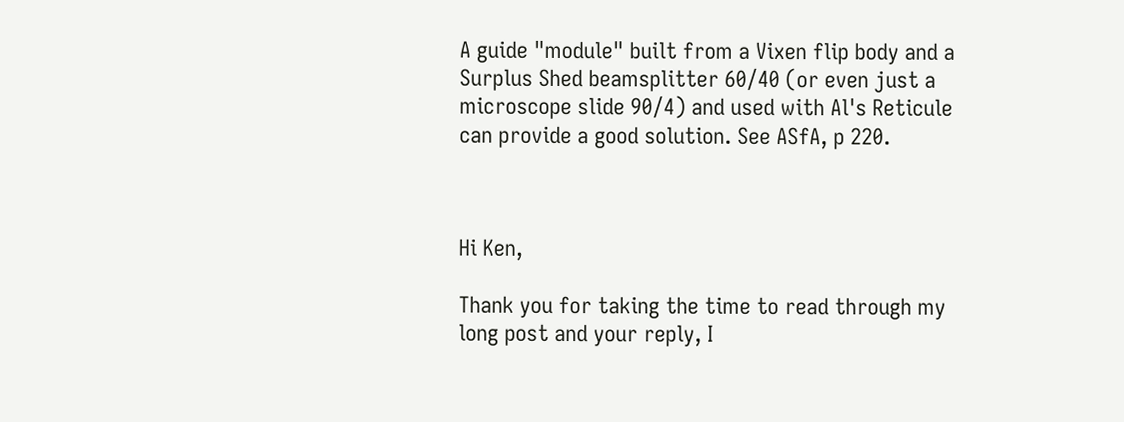A guide "module" built from a Vixen flip body and a Surplus Shed beamsplitter 60/40 (or even just a microscope slide 90/4) and used with Al's Reticule can provide a good solution. See ASfA, p 220.



Hi Ken,

Thank you for taking the time to read through my long post and your reply, I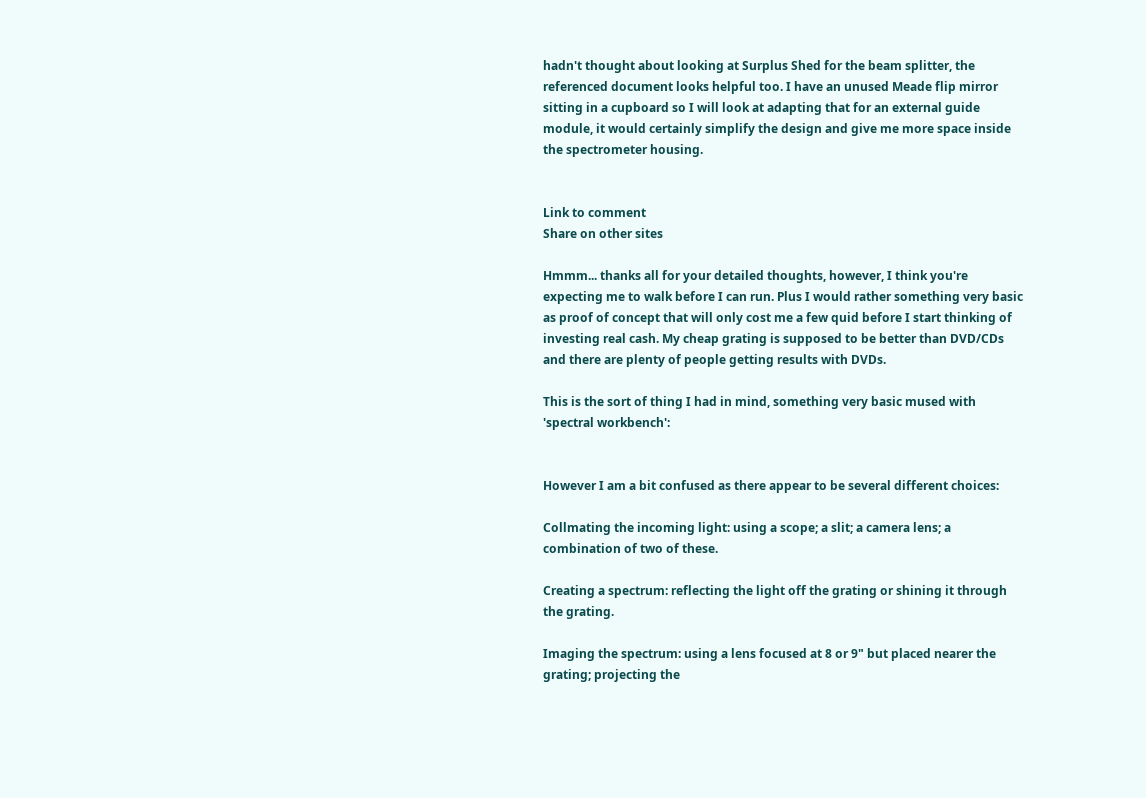hadn't thought about looking at Surplus Shed for the beam splitter, the referenced document looks helpful too. I have an unused Meade flip mirror sitting in a cupboard so I will look at adapting that for an external guide module, it would certainly simplify the design and give me more space inside the spectrometer housing.


Link to comment
Share on other sites

Hmmm... thanks all for your detailed thoughts, however, I think you're expecting me to walk before I can run. Plus I would rather something very basic as proof of concept that will only cost me a few quid before I start thinking of investing real cash. My cheap grating is supposed to be better than DVD/CDs and there are plenty of people getting results with DVDs.

This is the sort of thing I had in mind, something very basic mused with 'spectral workbench':


However I am a bit confused as there appear to be several different choices:

Collmating the incoming light: using a scope; a slit; a camera lens; a combination of two of these.

Creating a spectrum: reflecting the light off the grating or shining it through the grating.

Imaging the spectrum: using a lens focused at 8 or 9" but placed nearer the grating; projecting the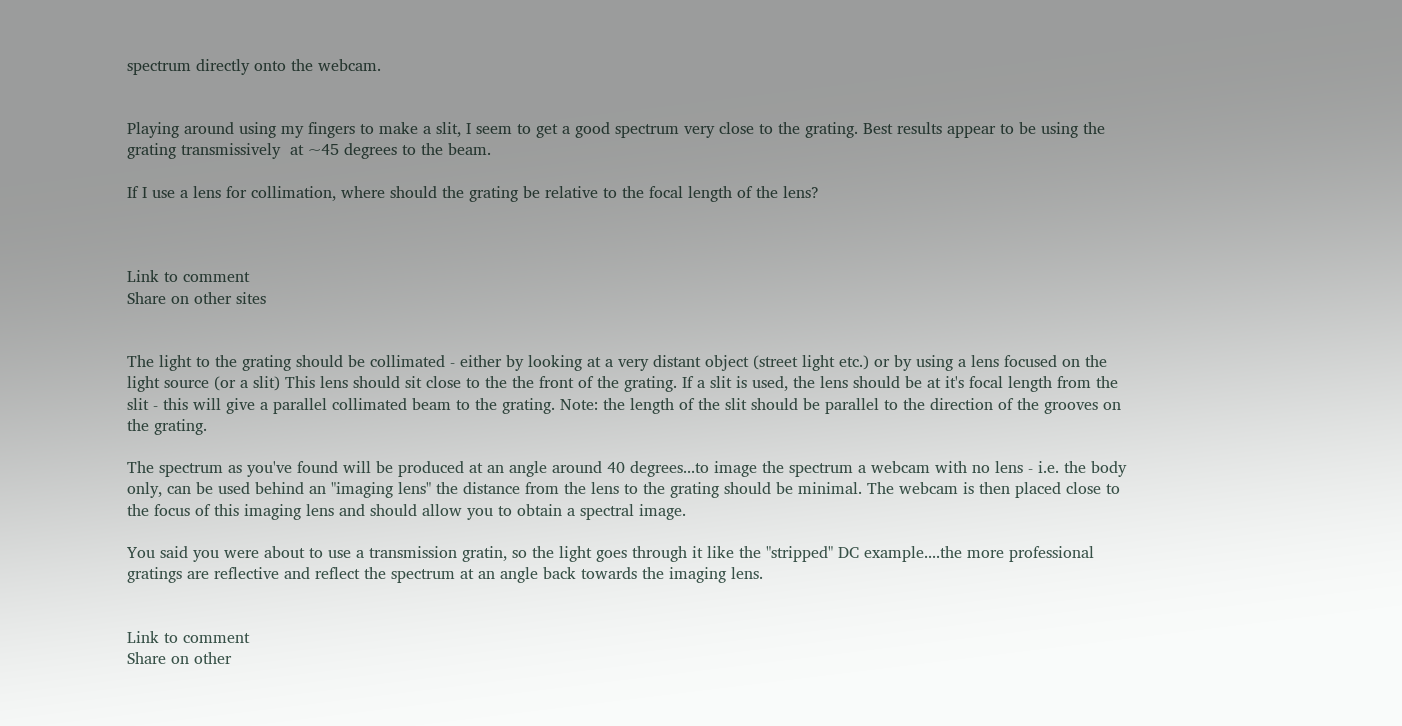spectrum directly onto the webcam.


Playing around using my fingers to make a slit, I seem to get a good spectrum very close to the grating. Best results appear to be using the grating transmissively  at ~45 degrees to the beam.

If I use a lens for collimation, where should the grating be relative to the focal length of the lens?



Link to comment
Share on other sites


The light to the grating should be collimated - either by looking at a very distant object (street light etc.) or by using a lens focused on the light source (or a slit) This lens should sit close to the the front of the grating. If a slit is used, the lens should be at it's focal length from the slit - this will give a parallel collimated beam to the grating. Note: the length of the slit should be parallel to the direction of the grooves on the grating.

The spectrum as you've found will be produced at an angle around 40 degrees...to image the spectrum a webcam with no lens - i.e. the body only, can be used behind an "imaging lens" the distance from the lens to the grating should be minimal. The webcam is then placed close to the focus of this imaging lens and should allow you to obtain a spectral image.

You said you were about to use a transmission gratin, so the light goes through it like the "stripped" DC example....the more professional gratings are reflective and reflect the spectrum at an angle back towards the imaging lens.


Link to comment
Share on other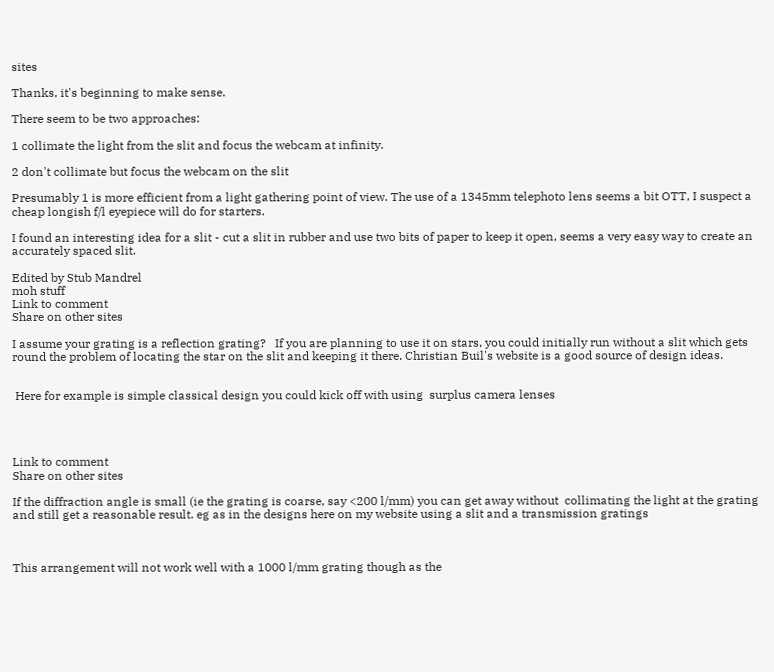sites

Thanks, it's beginning to make sense.

There seem to be two approaches:

1 collimate the light from the slit and focus the webcam at infinity.

2 don't collimate but focus the webcam on the slit

Presumably 1 is more efficient from a light gathering point of view. The use of a 1345mm telephoto lens seems a bit OTT, I suspect a cheap longish f/l eyepiece will do for starters.

I found an interesting idea for a slit - cut a slit in rubber and use two bits of paper to keep it open, seems a very easy way to create an accurately spaced slit.

Edited by Stub Mandrel
moh stuff
Link to comment
Share on other sites

I assume your grating is a reflection grating?   If you are planning to use it on stars, you could initially run without a slit which gets round the problem of locating the star on the slit and keeping it there. Christian Buil's website is a good source of design ideas.


 Here for example is simple classical design you could kick off with using  surplus camera lenses




Link to comment
Share on other sites

If the diffraction angle is small (ie the grating is coarse, say <200 l/mm) you can get away without  collimating the light at the grating and still get a reasonable result. eg as in the designs here on my website using a slit and a transmission gratings



This arrangement will not work well with a 1000 l/mm grating though as the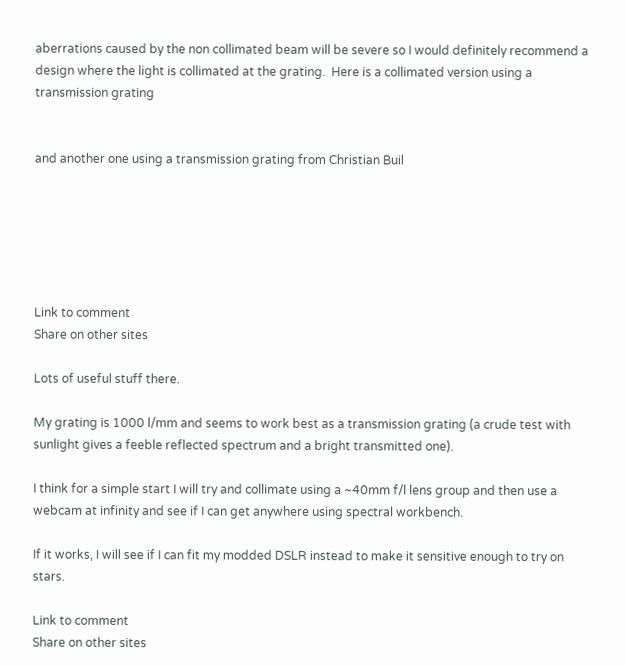aberrations caused by the non collimated beam will be severe so I would definitely recommend a design where the light is collimated at the grating.  Here is a collimated version using a transmission grating


and another one using a transmission grating from Christian Buil






Link to comment
Share on other sites

Lots of useful stuff there.

My grating is 1000 l/mm and seems to work best as a transmission grating (a crude test with sunlight gives a feeble reflected spectrum and a bright transmitted one).

I think for a simple start I will try and collimate using a ~40mm f/l lens group and then use a webcam at infinity and see if I can get anywhere using spectral workbench.

If it works, I will see if I can fit my modded DSLR instead to make it sensitive enough to try on stars.

Link to comment
Share on other sites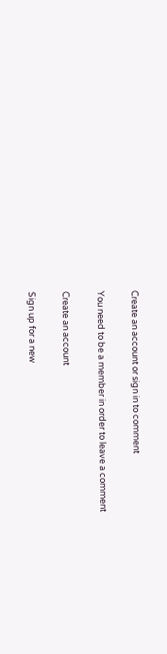Create an account or sign in to comment

You need to be a member in order to leave a comment

Create an account

Sign up for a new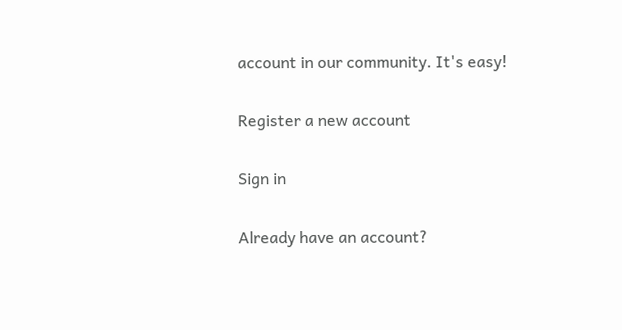account in our community. It's easy!

Register a new account

Sign in

Already have an account?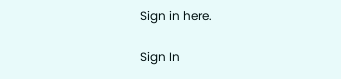Sign in here.

Sign In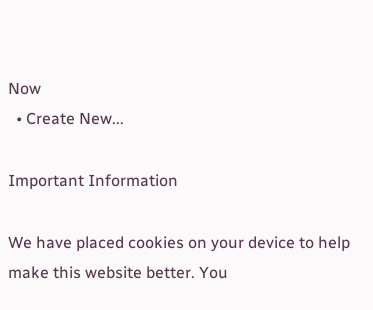Now
  • Create New...

Important Information

We have placed cookies on your device to help make this website better. You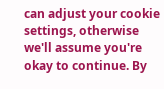can adjust your cookie settings, otherwise we'll assume you're okay to continue. By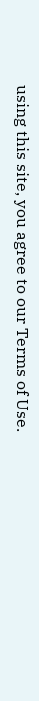using this site, you agree to our Terms of Use.